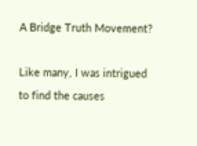A Bridge Truth Movement?

Like many, I was intrigued to find the causes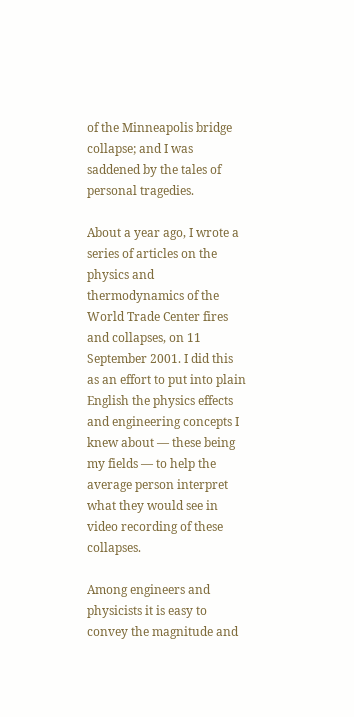of the Minneapolis bridge collapse; and I was saddened by the tales of personal tragedies.

About a year ago, I wrote a series of articles on the physics and thermodynamics of the World Trade Center fires and collapses, on 11 September 2001. I did this as an effort to put into plain English the physics effects and engineering concepts I knew about — these being my fields — to help the average person interpret what they would see in video recording of these collapses.

Among engineers and physicists it is easy to convey the magnitude and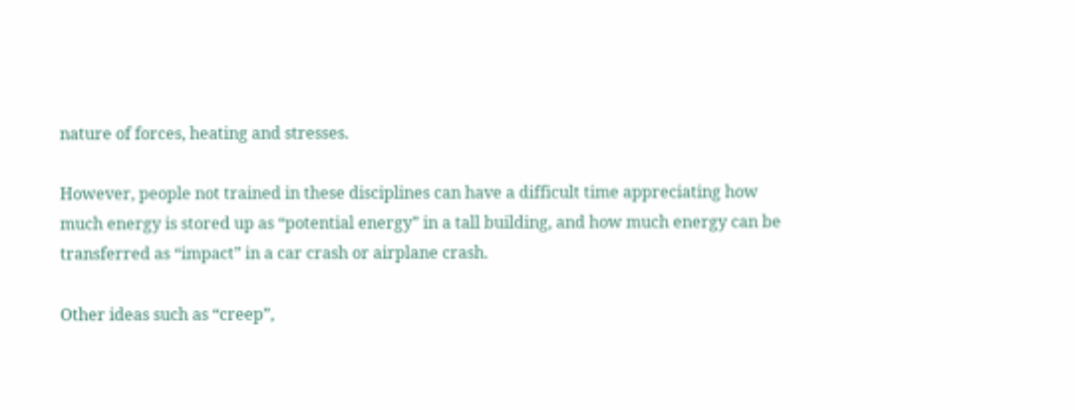nature of forces, heating and stresses.

However, people not trained in these disciplines can have a difficult time appreciating how much energy is stored up as “potential energy” in a tall building, and how much energy can be transferred as “impact” in a car crash or airplane crash.

Other ideas such as “creep”,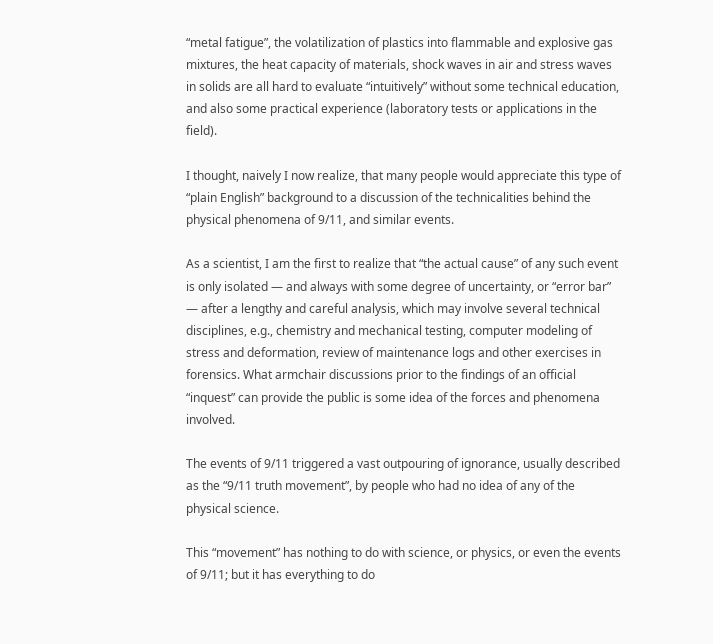“metal fatigue”, the volatilization of plastics into flammable and explosive gas mixtures, the heat capacity of materials, shock waves in air and stress waves in solids are all hard to evaluate “intuitively” without some technical education, and also some practical experience (laboratory tests or applications in the field).

I thought, naively I now realize, that many people would appreciate this type of “plain English” background to a discussion of the technicalities behind the physical phenomena of 9/11, and similar events.

As a scientist, I am the first to realize that “the actual cause” of any such event is only isolated — and always with some degree of uncertainty, or “error bar” — after a lengthy and careful analysis, which may involve several technical disciplines, e.g., chemistry and mechanical testing, computer modeling of stress and deformation, review of maintenance logs and other exercises in forensics. What armchair discussions prior to the findings of an official “inquest” can provide the public is some idea of the forces and phenomena involved.

The events of 9/11 triggered a vast outpouring of ignorance, usually described as the “9/11 truth movement”, by people who had no idea of any of the physical science.

This “movement” has nothing to do with science, or physics, or even the events of 9/11; but it has everything to do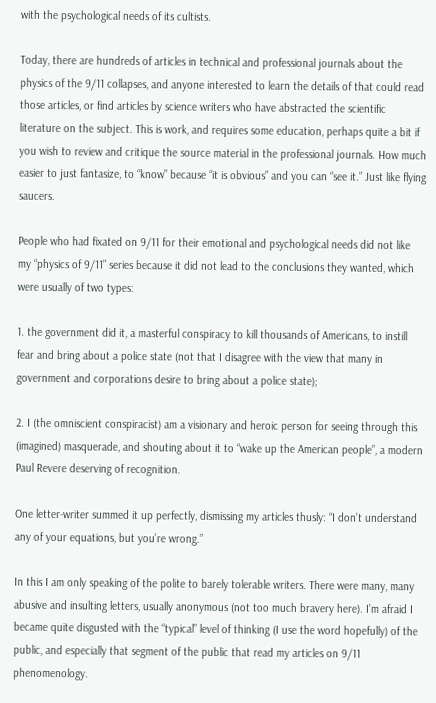with the psychological needs of its cultists.

Today, there are hundreds of articles in technical and professional journals about the physics of the 9/11 collapses, and anyone interested to learn the details of that could read those articles, or find articles by science writers who have abstracted the scientific literature on the subject. This is work, and requires some education, perhaps quite a bit if you wish to review and critique the source material in the professional journals. How much easier to just fantasize, to “know” because “it is obvious” and you can “see it.” Just like flying saucers.

People who had fixated on 9/11 for their emotional and psychological needs did not like my “physics of 9/11” series because it did not lead to the conclusions they wanted, which were usually of two types:

1. the government did it, a masterful conspiracy to kill thousands of Americans, to instill fear and bring about a police state (not that I disagree with the view that many in government and corporations desire to bring about a police state);

2. I (the omniscient conspiracist) am a visionary and heroic person for seeing through this (imagined) masquerade, and shouting about it to “wake up the American people”, a modern Paul Revere deserving of recognition.

One letter-writer summed it up perfectly, dismissing my articles thusly: “I don’t understand any of your equations, but you’re wrong.”

In this I am only speaking of the polite to barely tolerable writers. There were many, many abusive and insulting letters, usually anonymous (not too much bravery here). I’m afraid I became quite disgusted with the “typical” level of thinking (I use the word hopefully) of the public, and especially that segment of the public that read my articles on 9/11 phenomenology.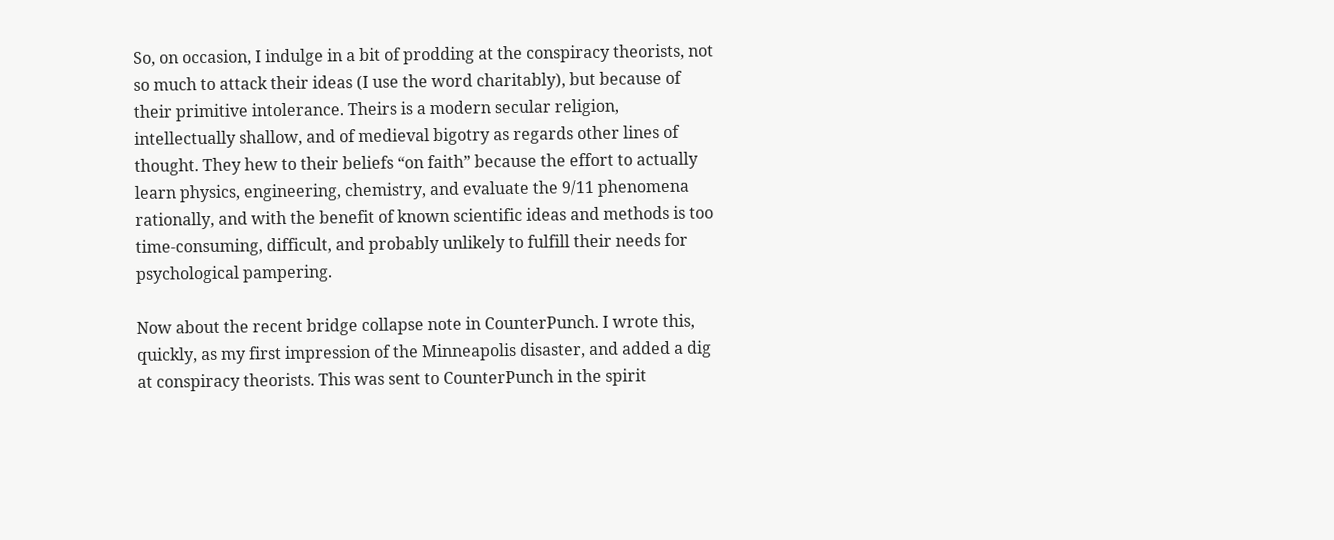So, on occasion, I indulge in a bit of prodding at the conspiracy theorists, not so much to attack their ideas (I use the word charitably), but because of their primitive intolerance. Theirs is a modern secular religion, intellectually shallow, and of medieval bigotry as regards other lines of thought. They hew to their beliefs “on faith” because the effort to actually learn physics, engineering, chemistry, and evaluate the 9/11 phenomena rationally, and with the benefit of known scientific ideas and methods is too time-consuming, difficult, and probably unlikely to fulfill their needs for psychological pampering.

Now about the recent bridge collapse note in CounterPunch. I wrote this, quickly, as my first impression of the Minneapolis disaster, and added a dig at conspiracy theorists. This was sent to CounterPunch in the spirit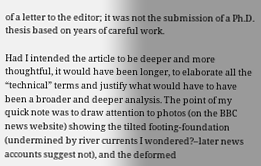of a letter to the editor; it was not the submission of a Ph.D. thesis based on years of careful work.

Had I intended the article to be deeper and more thoughtful, it would have been longer, to elaborate all the “technical” terms and justify what would have to have been a broader and deeper analysis. The point of my quick note was to draw attention to photos (on the BBC news website) showing the tilted footing-foundation (undermined by river currents I wondered?–later news accounts suggest not), and the deformed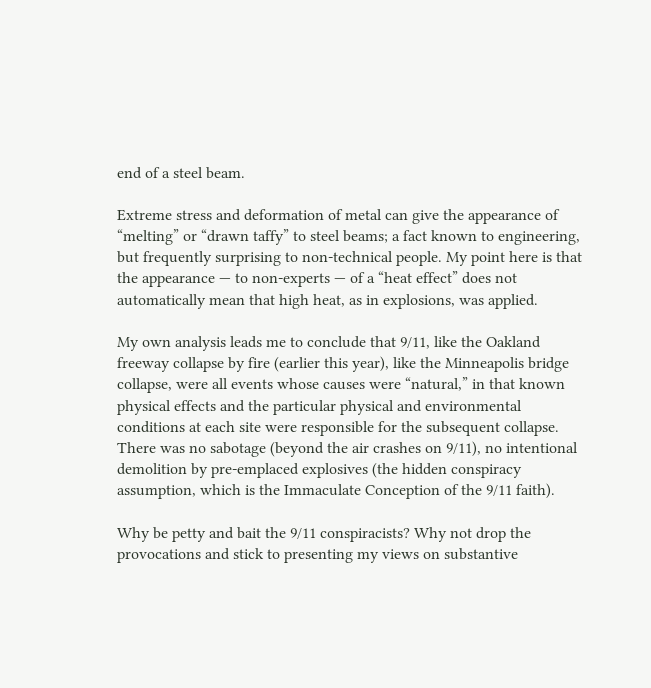end of a steel beam.

Extreme stress and deformation of metal can give the appearance of “melting” or “drawn taffy” to steel beams; a fact known to engineering, but frequently surprising to non-technical people. My point here is that the appearance — to non-experts — of a “heat effect” does not automatically mean that high heat, as in explosions, was applied.

My own analysis leads me to conclude that 9/11, like the Oakland freeway collapse by fire (earlier this year), like the Minneapolis bridge collapse, were all events whose causes were “natural,” in that known physical effects and the particular physical and environmental conditions at each site were responsible for the subsequent collapse. There was no sabotage (beyond the air crashes on 9/11), no intentional demolition by pre-emplaced explosives (the hidden conspiracy assumption, which is the Immaculate Conception of the 9/11 faith).

Why be petty and bait the 9/11 conspiracists? Why not drop the provocations and stick to presenting my views on substantive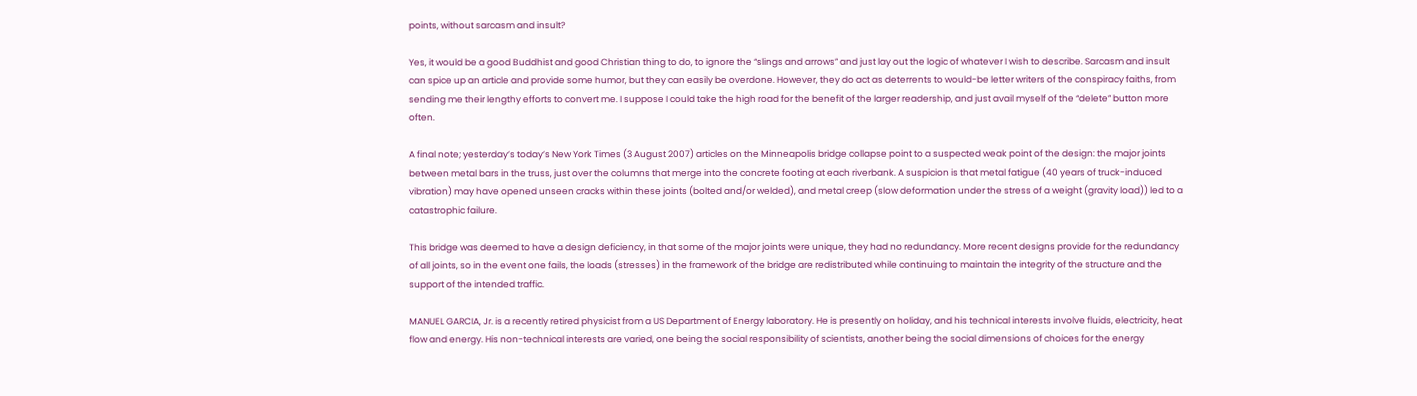points, without sarcasm and insult?

Yes, it would be a good Buddhist and good Christian thing to do, to ignore the “slings and arrows” and just lay out the logic of whatever I wish to describe. Sarcasm and insult can spice up an article and provide some humor, but they can easily be overdone. However, they do act as deterrents to would-be letter writers of the conspiracy faiths, from sending me their lengthy efforts to convert me. I suppose I could take the high road for the benefit of the larger readership, and just avail myself of the “delete” button more often.

A final note; yesterday’s today’s New York Times (3 August 2007) articles on the Minneapolis bridge collapse point to a suspected weak point of the design: the major joints between metal bars in the truss, just over the columns that merge into the concrete footing at each riverbank. A suspicion is that metal fatigue (40 years of truck-induced vibration) may have opened unseen cracks within these joints (bolted and/or welded), and metal creep (slow deformation under the stress of a weight (gravity load)) led to a catastrophic failure.

This bridge was deemed to have a design deficiency, in that some of the major joints were unique, they had no redundancy. More recent designs provide for the redundancy of all joints, so in the event one fails, the loads (stresses) in the framework of the bridge are redistributed while continuing to maintain the integrity of the structure and the support of the intended traffic.

MANUEL GARCIA, Jr. is a recently retired physicist from a US Department of Energy laboratory. He is presently on holiday, and his technical interests involve fluids, electricity, heat flow and energy. His non-technical interests are varied, one being the social responsibility of scientists, another being the social dimensions of choices for the energy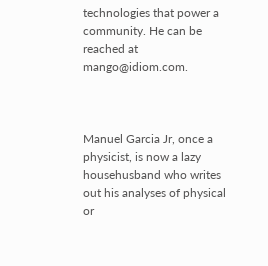technologies that power a community. He can be reached at mango@idiom.com.



Manuel Garcia Jr, once a physicist, is now a lazy househusband who writes out his analyses of physical or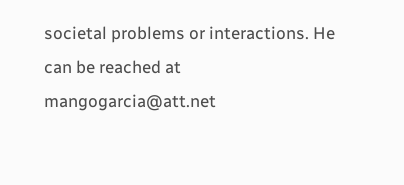societal problems or interactions. He can be reached at mangogarcia@att.net